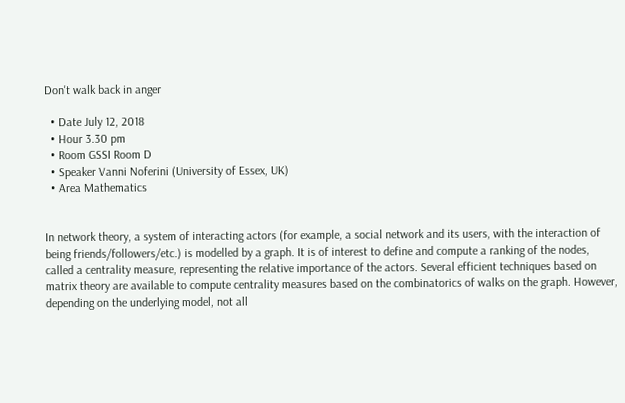Don't walk back in anger

  • Date July 12, 2018
  • Hour 3.30 pm
  • Room GSSI Room D
  • Speaker Vanni Noferini (University of Essex, UK)
  • Area Mathematics


In network theory, a system of interacting actors (for example, a social network and its users, with the interaction of being friends/followers/etc.) is modelled by a graph. It is of interest to define and compute a ranking of the nodes, called a centrality measure, representing the relative importance of the actors. Several efficient techniques based on matrix theory are available to compute centrality measures based on the combinatorics of walks on the graph. However, depending on the underlying model, not all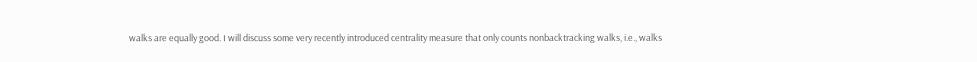walks are equally good. I will discuss some very recently introduced centrality measure that only counts nonbacktracking walks, i.e., walks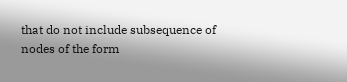that do not include subsequence of nodes of the form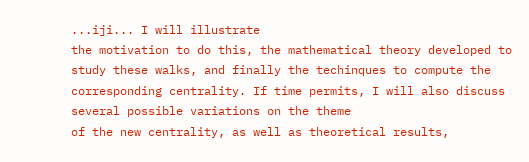...iji... I will illustrate
the motivation to do this, the mathematical theory developed to study these walks, and finally the techinques to compute the corresponding centrality. If time permits, I will also discuss several possible variations on the theme
of the new centrality, as well as theoretical results,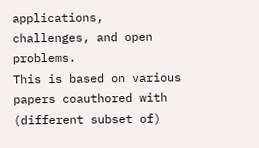applications, challenges, and open problems.
This is based on various papers coauthored with (different subset of)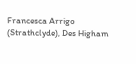Francesca Arrigo (Strathclyde), Des Higham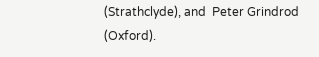(Strathclyde), and  Peter Grindrod (Oxford).